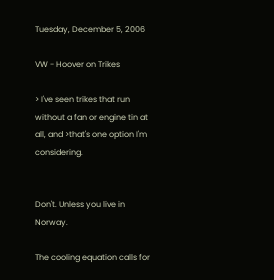Tuesday, December 5, 2006

VW - Hoover on Trikes

> I've seen trikes that run without a fan or engine tin at all, and >that's one option I'm considering.


Don't. Unless you live in Norway.

The cooling equation calls for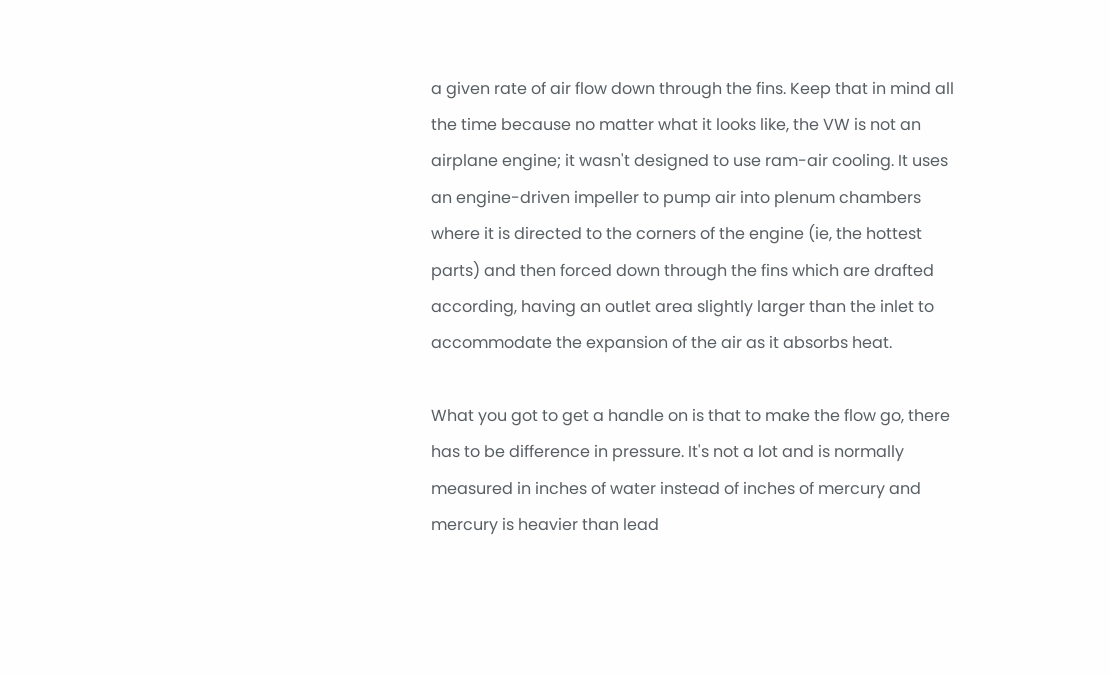a given rate of air flow down through the fins. Keep that in mind all the time because no matter what it looks like, the VW is not an airplane engine; it wasn't designed to use ram-air cooling. It uses an engine-driven impeller to pump air into plenum chambers where it is directed to the corners of the engine (ie, the hottest parts) and then forced down through the fins which are drafted according, having an outlet area slightly larger than the inlet to accommodate the expansion of the air as it absorbs heat.

What you got to get a handle on is that to make the flow go, there has to be difference in pressure. It's not a lot and is normally measured in inches of water instead of inches of mercury and mercury is heavier than lead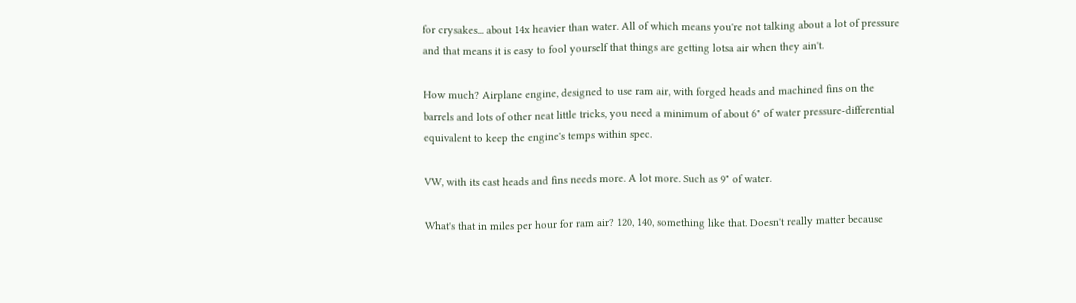for crysakes... about 14x heavier than water. All of which means you're not talking about a lot of pressure and that means it is easy to fool yourself that things are getting lotsa air when they ain't.

How much? Airplane engine, designed to use ram air, with forged heads and machined fins on the barrels and lots of other neat little tricks, you need a minimum of about 6" of water pressure-differential equivalent to keep the engine's temps within spec.

VW, with its cast heads and fins needs more. A lot more. Such as 9" of water.

What's that in miles per hour for ram air? 120, 140, something like that. Doesn't really matter because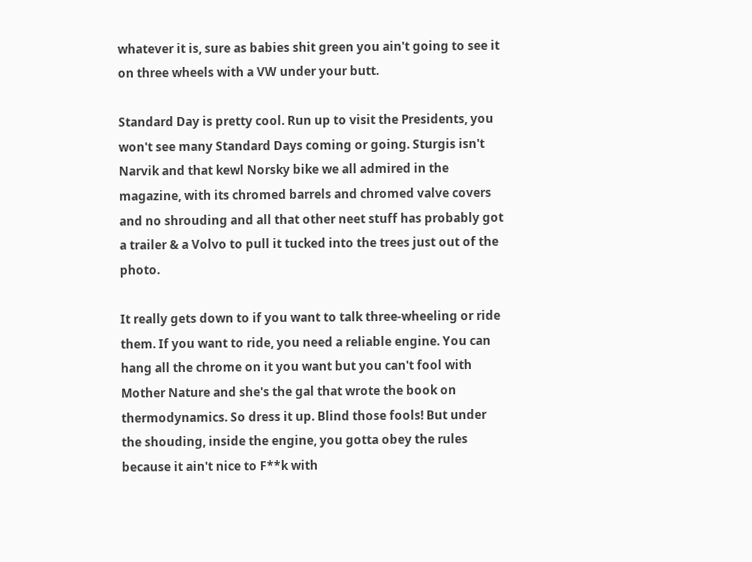whatever it is, sure as babies shit green you ain't going to see it on three wheels with a VW under your butt.

Standard Day is pretty cool. Run up to visit the Presidents, you won't see many Standard Days coming or going. Sturgis isn't Narvik and that kewl Norsky bike we all admired in the magazine, with its chromed barrels and chromed valve covers and no shrouding and all that other neet stuff has probably got a trailer & a Volvo to pull it tucked into the trees just out of the photo.

It really gets down to if you want to talk three-wheeling or ride them. If you want to ride, you need a reliable engine. You can hang all the chrome on it you want but you can't fool with Mother Nature and she's the gal that wrote the book on thermodynamics. So dress it up. Blind those fools! But under the shouding, inside the engine, you gotta obey the rules because it ain't nice to F**k with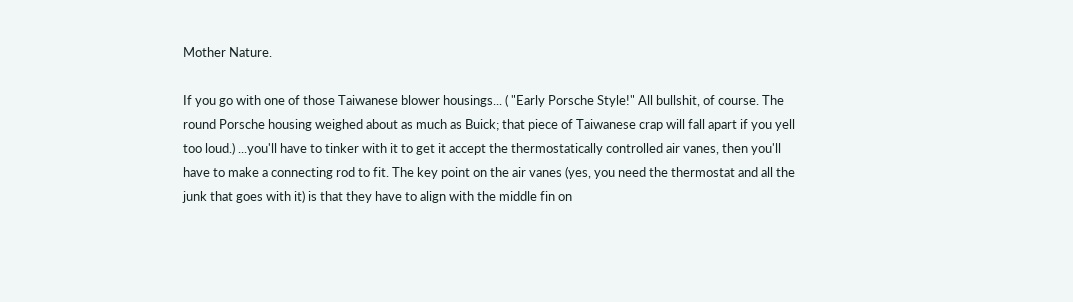Mother Nature.

If you go with one of those Taiwanese blower housings... ( "Early Porsche Style!" All bullshit, of course. The round Porsche housing weighed about as much as Buick; that piece of Taiwanese crap will fall apart if you yell too loud.) ...you'll have to tinker with it to get it accept the thermostatically controlled air vanes, then you'll have to make a connecting rod to fit. The key point on the air vanes (yes, you need the thermostat and all the junk that goes with it) is that they have to align with the middle fin on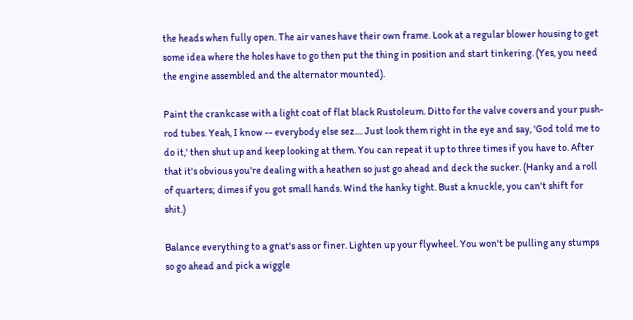the heads when fully open. The air vanes have their own frame. Look at a regular blower housing to get some idea where the holes have to go then put the thing in position and start tinkering. (Yes, you need the engine assembled and the alternator mounted).

Paint the crankcase with a light coat of flat black Rustoleum. Ditto for the valve covers and your push-rod tubes. Yeah, I know -- everybody else sez.... Just look them right in the eye and say, 'God told me to do it,' then shut up and keep looking at them. You can repeat it up to three times if you have to. After that it's obvious you're dealing with a heathen so just go ahead and deck the sucker. (Hanky and a roll of quarters; dimes if you got small hands. Wind the hanky tight. Bust a knuckle, you can't shift for shit.)

Balance everything to a gnat's ass or finer. Lighten up your flywheel. You won't be pulling any stumps so go ahead and pick a wiggle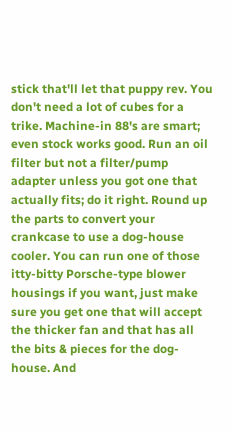stick that'll let that puppy rev. You don't need a lot of cubes for a trike. Machine-in 88's are smart; even stock works good. Run an oil filter but not a filter/pump adapter unless you got one that actually fits; do it right. Round up the parts to convert your crankcase to use a dog-house cooler. You can run one of those itty-bitty Porsche-type blower housings if you want, just make sure you get one that will accept the thicker fan and that has all the bits & pieces for the dog-house. And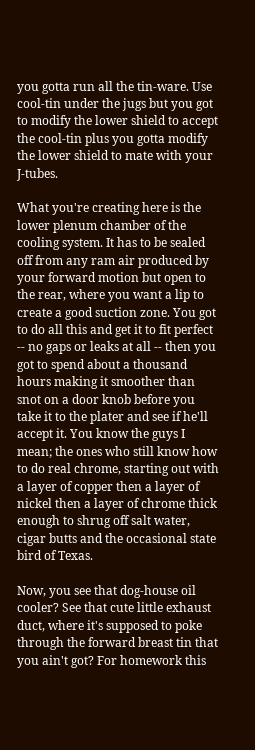you gotta run all the tin-ware. Use cool-tin under the jugs but you got to modify the lower shield to accept the cool-tin plus you gotta modify the lower shield to mate with your J-tubes.

What you're creating here is the lower plenum chamber of the cooling system. It has to be sealed off from any ram air produced by your forward motion but open to the rear, where you want a lip to create a good suction zone. You got to do all this and get it to fit perfect -- no gaps or leaks at all -- then you got to spend about a thousand hours making it smoother than snot on a door knob before you take it to the plater and see if he'll accept it. You know the guys I mean; the ones who still know how to do real chrome, starting out with a layer of copper then a layer of nickel then a layer of chrome thick enough to shrug off salt water, cigar butts and the occasional state bird of Texas.

Now, you see that dog-house oil cooler? See that cute little exhaust duct, where it's supposed to poke through the forward breast tin that you ain't got? For homework this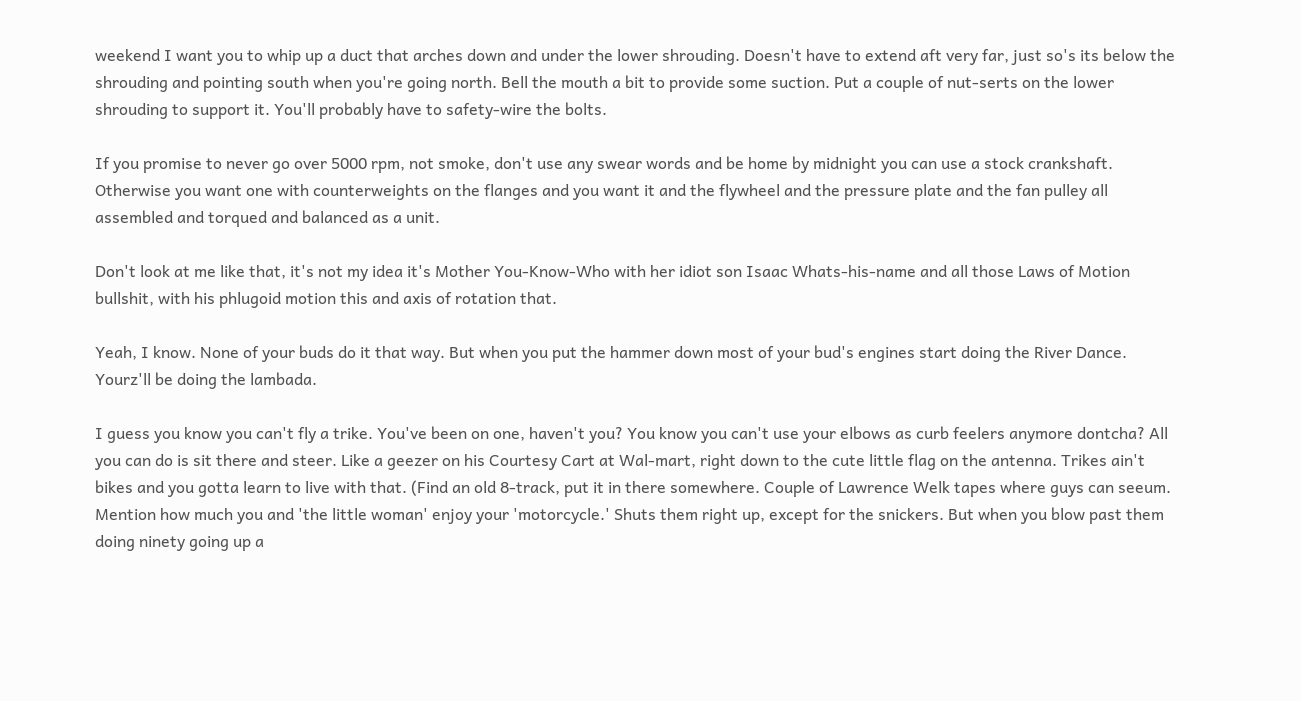weekend I want you to whip up a duct that arches down and under the lower shrouding. Doesn't have to extend aft very far, just so's its below the shrouding and pointing south when you're going north. Bell the mouth a bit to provide some suction. Put a couple of nut-serts on the lower shrouding to support it. You'll probably have to safety-wire the bolts.

If you promise to never go over 5000 rpm, not smoke, don't use any swear words and be home by midnight you can use a stock crankshaft. Otherwise you want one with counterweights on the flanges and you want it and the flywheel and the pressure plate and the fan pulley all assembled and torqued and balanced as a unit.

Don't look at me like that, it's not my idea it's Mother You-Know-Who with her idiot son Isaac Whats-his-name and all those Laws of Motion bullshit, with his phlugoid motion this and axis of rotation that.

Yeah, I know. None of your buds do it that way. But when you put the hammer down most of your bud's engines start doing the River Dance. Yourz'll be doing the lambada.

I guess you know you can't fly a trike. You've been on one, haven't you? You know you can't use your elbows as curb feelers anymore dontcha? All you can do is sit there and steer. Like a geezer on his Courtesy Cart at Wal-mart, right down to the cute little flag on the antenna. Trikes ain't bikes and you gotta learn to live with that. (Find an old 8-track, put it in there somewhere. Couple of Lawrence Welk tapes where guys can seeum. Mention how much you and 'the little woman' enjoy your 'motorcycle.' Shuts them right up, except for the snickers. But when you blow past them doing ninety going up a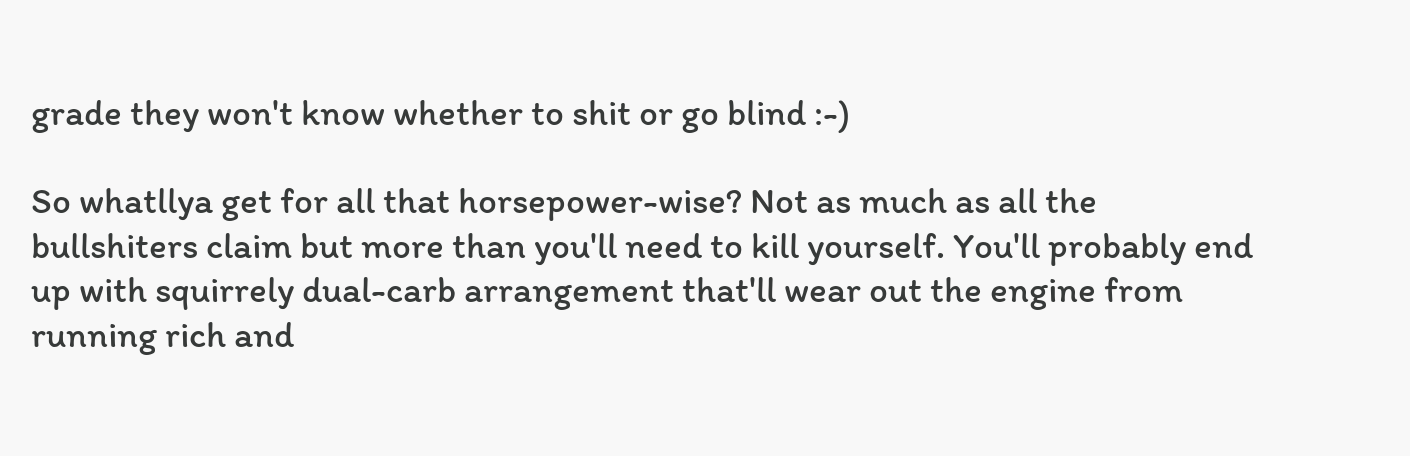grade they won't know whether to shit or go blind :-)

So whatllya get for all that horsepower-wise? Not as much as all the bullshiters claim but more than you'll need to kill yourself. You'll probably end up with squirrely dual-carb arrangement that'll wear out the engine from running rich and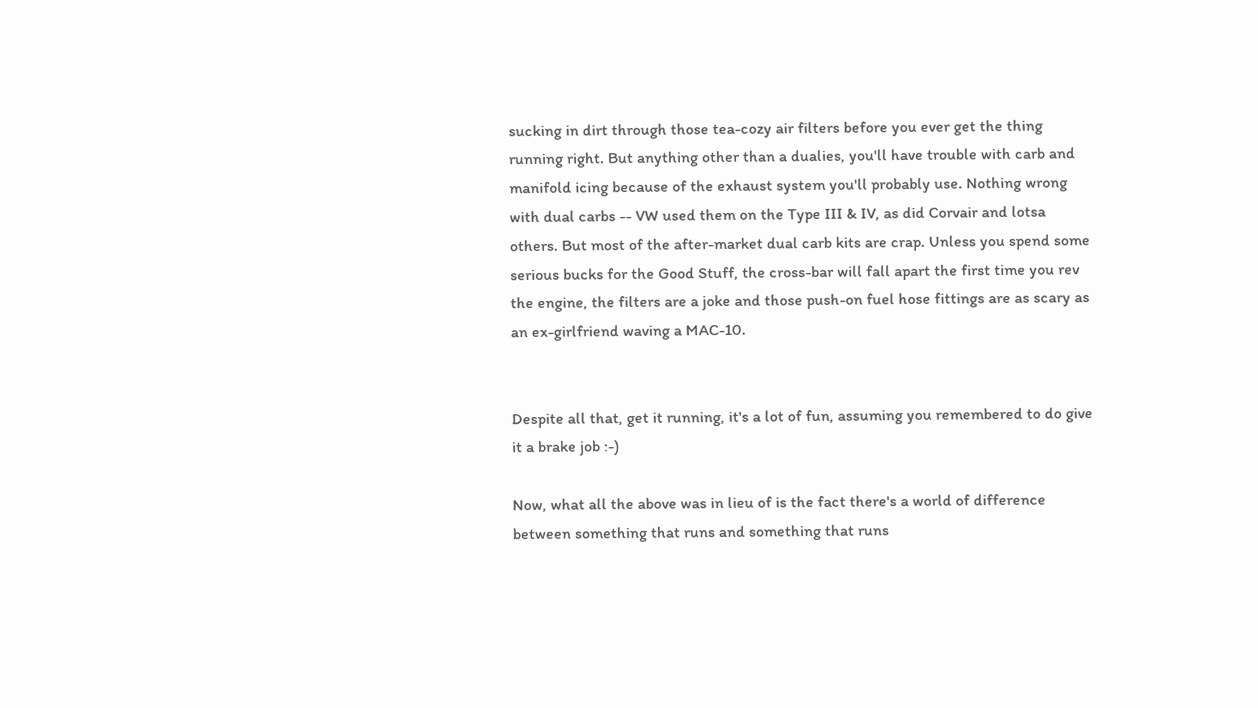sucking in dirt through those tea-cozy air filters before you ever get the thing running right. But anything other than a dualies, you'll have trouble with carb and manifold icing because of the exhaust system you'll probably use. Nothing wrong with dual carbs -- VW used them on the Type III & IV, as did Corvair and lotsa others. But most of the after-market dual carb kits are crap. Unless you spend some serious bucks for the Good Stuff, the cross-bar will fall apart the first time you rev the engine, the filters are a joke and those push-on fuel hose fittings are as scary as an ex-girlfriend waving a MAC-10.


Despite all that, get it running, it's a lot of fun, assuming you remembered to do give it a brake job :-)

Now, what all the above was in lieu of is the fact there's a world of difference between something that runs and something that runs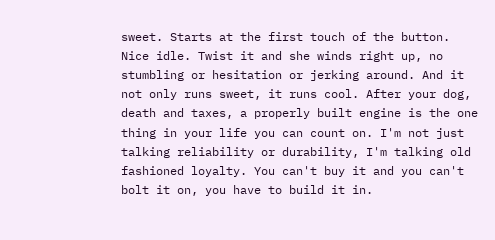sweet. Starts at the first touch of the button. Nice idle. Twist it and she winds right up, no stumbling or hesitation or jerking around. And it not only runs sweet, it runs cool. After your dog, death and taxes, a properly built engine is the one thing in your life you can count on. I'm not just talking reliability or durability, I'm talking old fashioned loyalty. You can't buy it and you can't bolt it on, you have to build it in.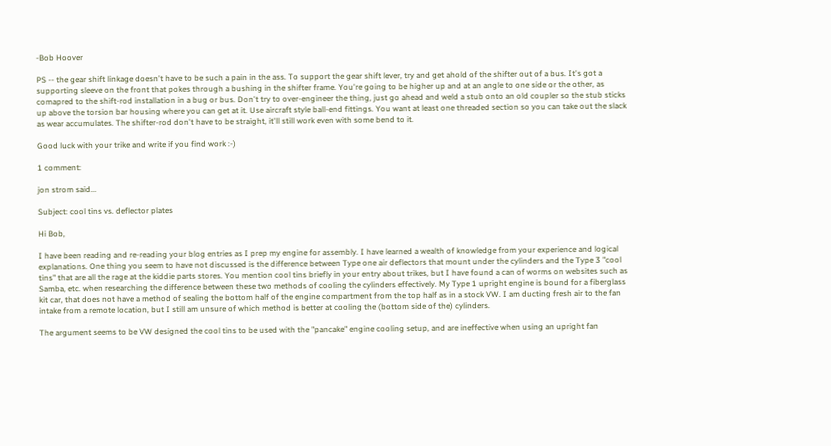-Bob Hoover

PS -- the gear shift linkage doesn't have to be such a pain in the ass. To support the gear shift lever, try and get ahold of the shifter out of a bus. It's got a supporting sleeve on the front that pokes through a bushing in the shifter frame. You're going to be higher up and at an angle to one side or the other, as comapred to the shift-rod installation in a bug or bus. Don't try to over-engineer the thing, just go ahead and weld a stub onto an old coupler so the stub sticks up above the torsion bar housing where you can get at it. Use aircraft style ball-end fittings. You want at least one threaded section so you can take out the slack as wear accumulates. The shifter-rod don't have to be straight, it'll still work even with some bend to it.

Good luck with your trike and write if you find work :-)

1 comment:

jon strom said...

Subject: cool tins vs. deflector plates

Hi Bob,

I have been reading and re-reading your blog entries as I prep my engine for assembly. I have learned a wealth of knowledge from your experience and logical explanations. One thing you seem to have not discussed is the difference between Type one air deflectors that mount under the cylinders and the Type 3 "cool tins" that are all the rage at the kiddie parts stores. You mention cool tins briefly in your entry about trikes, but I have found a can of worms on websites such as Samba, etc. when researching the difference between these two methods of cooling the cylinders effectively. My Type 1 upright engine is bound for a fiberglass kit car, that does not have a method of sealing the bottom half of the engine compartment from the top half as in a stock VW. I am ducting fresh air to the fan intake from a remote location, but I still am unsure of which method is better at cooling the (bottom side of the) cylinders.

The argument seems to be VW designed the cool tins to be used with the "pancake" engine cooling setup, and are ineffective when using an upright fan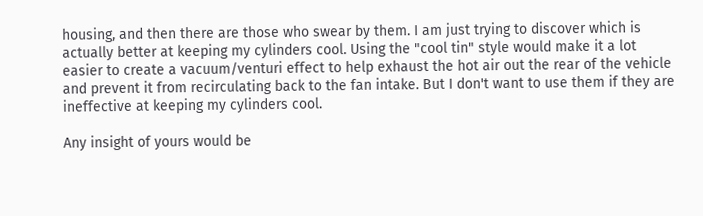housing, and then there are those who swear by them. I am just trying to discover which is actually better at keeping my cylinders cool. Using the "cool tin" style would make it a lot easier to create a vacuum/venturi effect to help exhaust the hot air out the rear of the vehicle and prevent it from recirculating back to the fan intake. But I don't want to use them if they are ineffective at keeping my cylinders cool.

Any insight of yours would be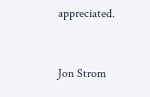appreciated.


Jon Strom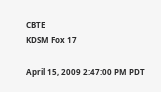CBTE
KDSM Fox 17

April 15, 2009 2:47:00 PM PDT